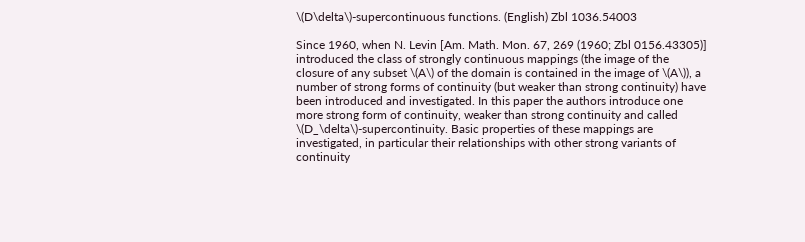\(D\delta\)-supercontinuous functions. (English) Zbl 1036.54003

Since 1960, when N. Levin [Am. Math. Mon. 67, 269 (1960; Zbl 0156.43305)] introduced the class of strongly continuous mappings (the image of the closure of any subset \(A\) of the domain is contained in the image of \(A\)), a number of strong forms of continuity (but weaker than strong continuity) have been introduced and investigated. In this paper the authors introduce one more strong form of continuity, weaker than strong continuity and called \(D_\delta\)-supercontinuity. Basic properties of these mappings are investigated, in particular their relationships with other strong variants of continuity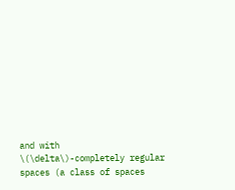and with \(\delta\)-completely regular spaces (a class of spaces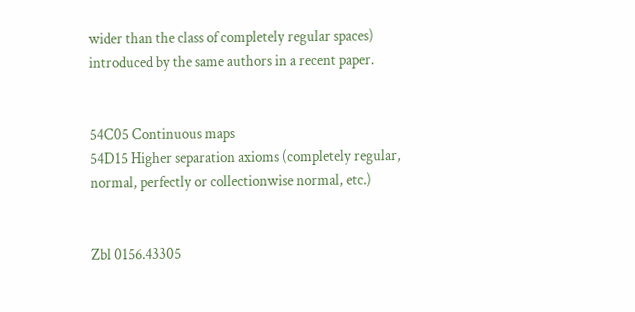wider than the class of completely regular spaces) introduced by the same authors in a recent paper.


54C05 Continuous maps
54D15 Higher separation axioms (completely regular, normal, perfectly or collectionwise normal, etc.)


Zbl 0156.43305